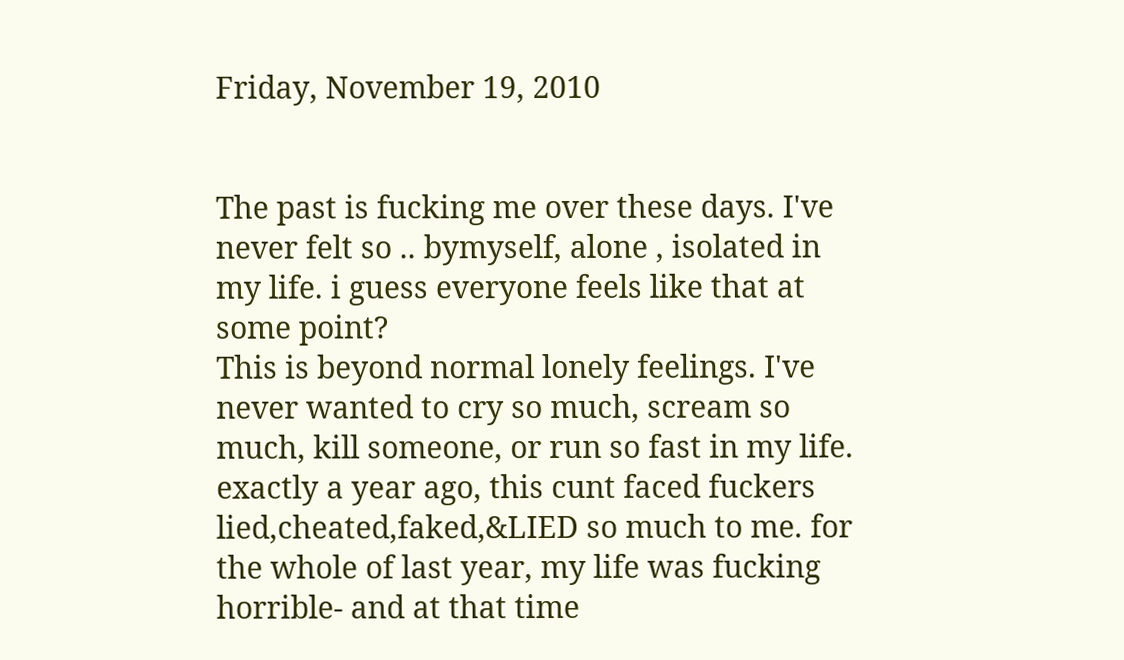Friday, November 19, 2010


The past is fucking me over these days. I've never felt so .. bymyself, alone , isolated in my life. i guess everyone feels like that at some point?
This is beyond normal lonely feelings. I've never wanted to cry so much, scream so much, kill someone, or run so fast in my life.
exactly a year ago, this cunt faced fuckers lied,cheated,faked,&LIED so much to me. for the whole of last year, my life was fucking horrible- and at that time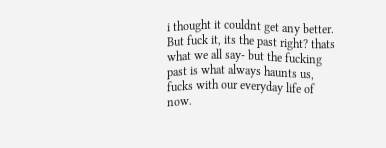i thought it couldnt get any better. But fuck it, its the past right? thats what we all say- but the fucking past is what always haunts us, fucks with our everyday life of now.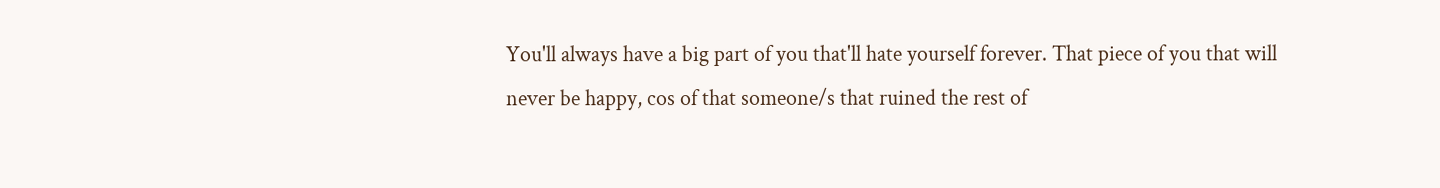You'll always have a big part of you that'll hate yourself forever. That piece of you that will never be happy, cos of that someone/s that ruined the rest of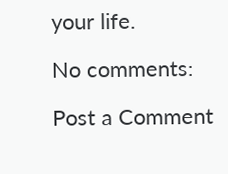your life.

No comments:

Post a Comment